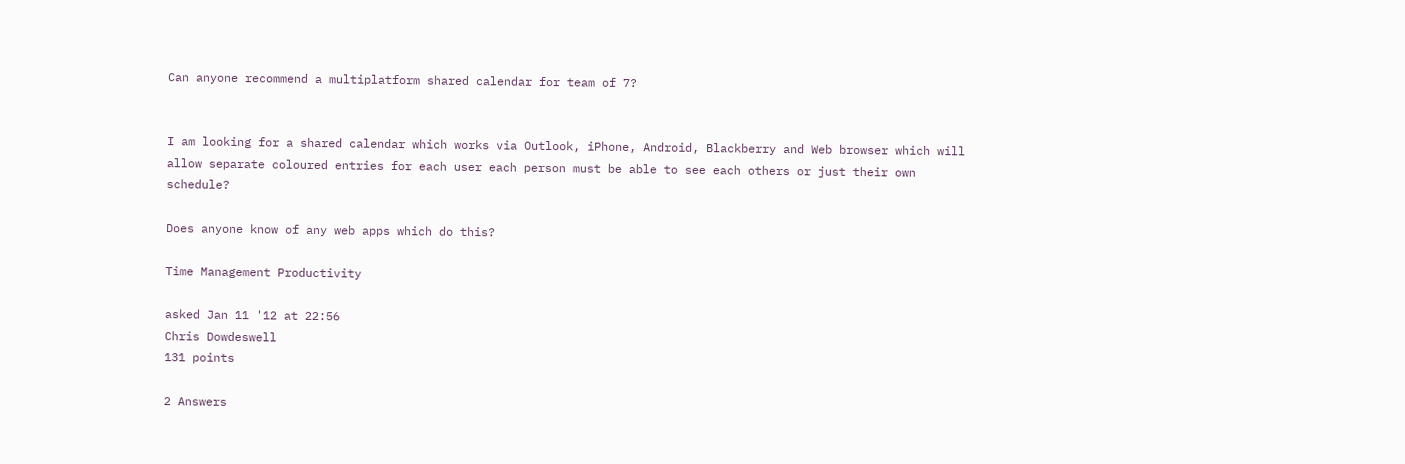Can anyone recommend a multiplatform shared calendar for team of 7?


I am looking for a shared calendar which works via Outlook, iPhone, Android, Blackberry and Web browser which will allow separate coloured entries for each user each person must be able to see each others or just their own schedule?

Does anyone know of any web apps which do this?

Time Management Productivity

asked Jan 11 '12 at 22:56
Chris Dowdeswell
131 points

2 Answers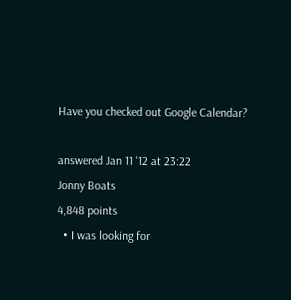Have you checked out Google Calendar?

answered Jan 11 '12 at 23:22
Jonny Boats
4,848 points
  • I was looking for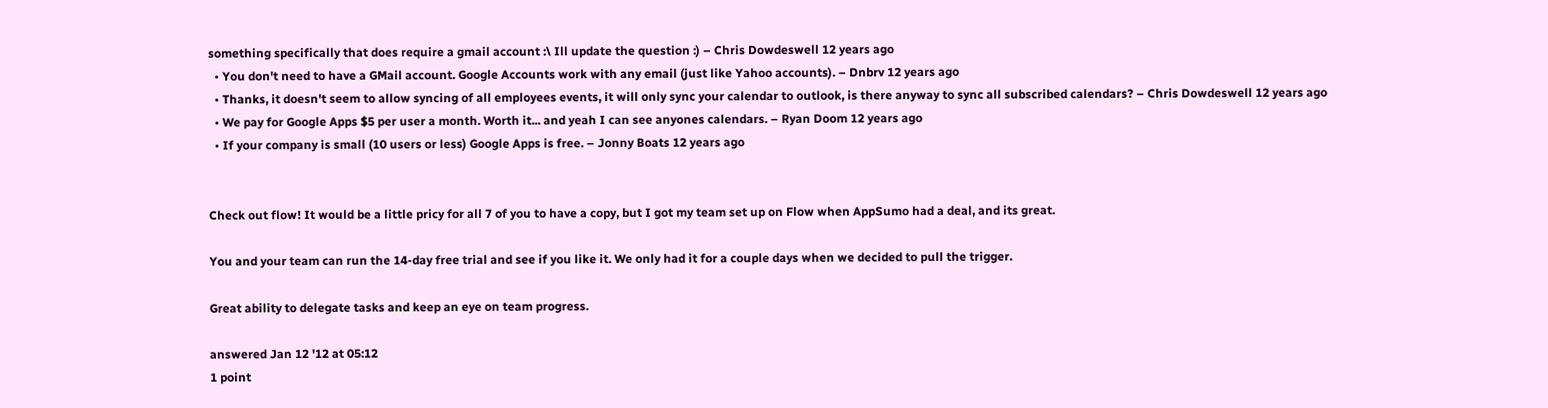something specifically that does require a gmail account :\ Ill update the question :) – Chris Dowdeswell 12 years ago
  • You don't need to have a GMail account. Google Accounts work with any email (just like Yahoo accounts). – Dnbrv 12 years ago
  • Thanks, it doesn't seem to allow syncing of all employees events, it will only sync your calendar to outlook, is there anyway to sync all subscribed calendars? – Chris Dowdeswell 12 years ago
  • We pay for Google Apps $5 per user a month. Worth it... and yeah I can see anyones calendars. – Ryan Doom 12 years ago
  • If your company is small (10 users or less) Google Apps is free. – Jonny Boats 12 years ago


Check out flow! It would be a little pricy for all 7 of you to have a copy, but I got my team set up on Flow when AppSumo had a deal, and its great.

You and your team can run the 14-day free trial and see if you like it. We only had it for a couple days when we decided to pull the trigger.

Great ability to delegate tasks and keep an eye on team progress.

answered Jan 12 '12 at 05:12
1 point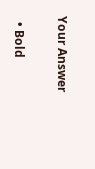Your Answer

  • Bold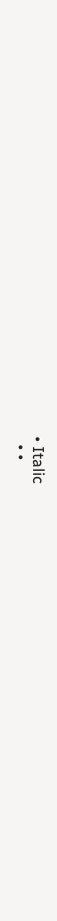• Italic
  • •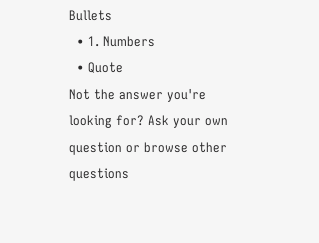Bullets
  • 1. Numbers
  • Quote
Not the answer you're looking for? Ask your own question or browse other questions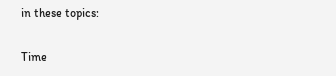in these topics:

Time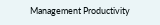Management Productivity